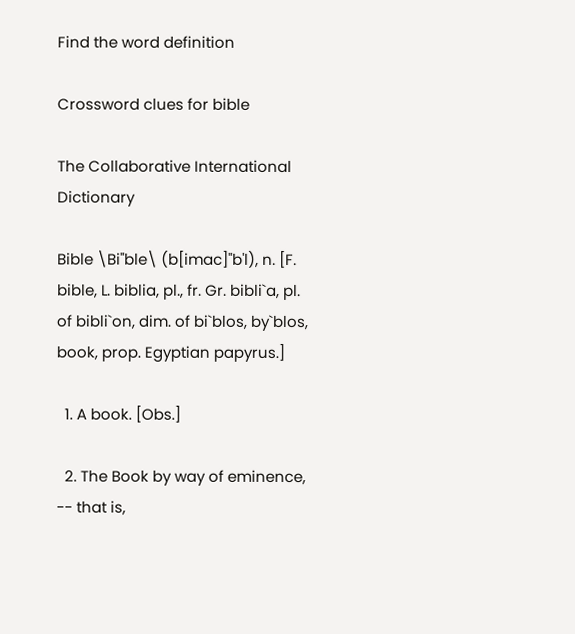Find the word definition

Crossword clues for bible

The Collaborative International Dictionary

Bible \Bi"ble\ (b[imac]"b'l), n. [F. bible, L. biblia, pl., fr. Gr. bibli`a, pl. of bibli`on, dim. of bi`blos, by`blos, book, prop. Egyptian papyrus.]

  1. A book. [Obs.]

  2. The Book by way of eminence, -- that is,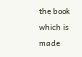the book which is made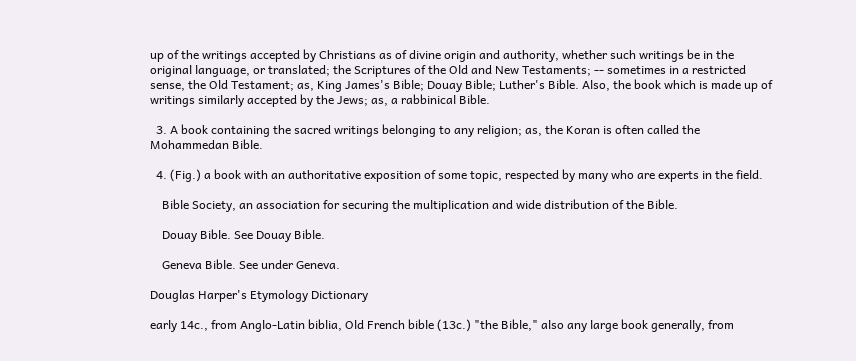up of the writings accepted by Christians as of divine origin and authority, whether such writings be in the original language, or translated; the Scriptures of the Old and New Testaments; -- sometimes in a restricted sense, the Old Testament; as, King James's Bible; Douay Bible; Luther's Bible. Also, the book which is made up of writings similarly accepted by the Jews; as, a rabbinical Bible.

  3. A book containing the sacred writings belonging to any religion; as, the Koran is often called the Mohammedan Bible.

  4. (Fig.) a book with an authoritative exposition of some topic, respected by many who are experts in the field.

    Bible Society, an association for securing the multiplication and wide distribution of the Bible.

    Douay Bible. See Douay Bible.

    Geneva Bible. See under Geneva.

Douglas Harper's Etymology Dictionary

early 14c., from Anglo-Latin biblia, Old French bible (13c.) "the Bible," also any large book generally, from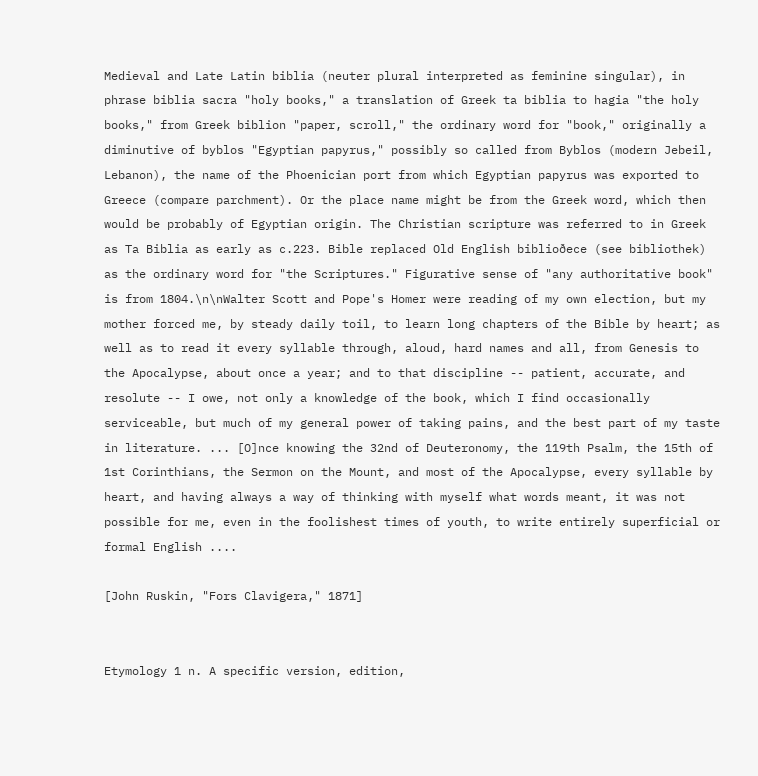Medieval and Late Latin biblia (neuter plural interpreted as feminine singular), in phrase biblia sacra "holy books," a translation of Greek ta biblia to hagia "the holy books," from Greek biblion "paper, scroll," the ordinary word for "book," originally a diminutive of byblos "Egyptian papyrus," possibly so called from Byblos (modern Jebeil, Lebanon), the name of the Phoenician port from which Egyptian papyrus was exported to Greece (compare parchment). Or the place name might be from the Greek word, which then would be probably of Egyptian origin. The Christian scripture was referred to in Greek as Ta Biblia as early as c.223. Bible replaced Old English biblioðece (see bibliothek) as the ordinary word for "the Scriptures." Figurative sense of "any authoritative book" is from 1804.\n\nWalter Scott and Pope's Homer were reading of my own election, but my mother forced me, by steady daily toil, to learn long chapters of the Bible by heart; as well as to read it every syllable through, aloud, hard names and all, from Genesis to the Apocalypse, about once a year; and to that discipline -- patient, accurate, and resolute -- I owe, not only a knowledge of the book, which I find occasionally serviceable, but much of my general power of taking pains, and the best part of my taste in literature. ... [O]nce knowing the 32nd of Deuteronomy, the 119th Psalm, the 15th of 1st Corinthians, the Sermon on the Mount, and most of the Apocalypse, every syllable by heart, and having always a way of thinking with myself what words meant, it was not possible for me, even in the foolishest times of youth, to write entirely superficial or formal English ....

[John Ruskin, "Fors Clavigera," 1871]


Etymology 1 n. A specific version, edition,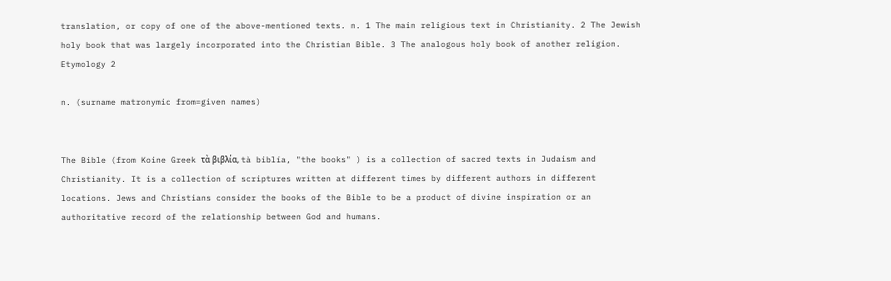translation, or copy of one of the above-mentioned texts. n. 1 The main religious text in Christianity. 2 The Jewish holy book that was largely incorporated into the Christian Bible. 3 The analogous holy book of another religion. Etymology 2

n. (surname matronymic from=given names)


The Bible (from Koine Greek τὰ βιβλία, tà biblía, "the books" ) is a collection of sacred texts in Judaism and Christianity. It is a collection of scriptures written at different times by different authors in different locations. Jews and Christians consider the books of the Bible to be a product of divine inspiration or an authoritative record of the relationship between God and humans.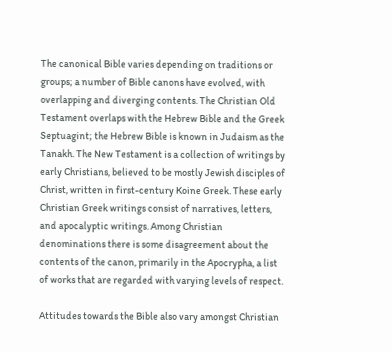The canonical Bible varies depending on traditions or groups; a number of Bible canons have evolved, with overlapping and diverging contents. The Christian Old Testament overlaps with the Hebrew Bible and the Greek Septuagint; the Hebrew Bible is known in Judaism as the Tanakh. The New Testament is a collection of writings by early Christians, believed to be mostly Jewish disciples of Christ, written in first-century Koine Greek. These early Christian Greek writings consist of narratives, letters, and apocalyptic writings. Among Christian denominations there is some disagreement about the contents of the canon, primarily in the Apocrypha, a list of works that are regarded with varying levels of respect.

Attitudes towards the Bible also vary amongst Christian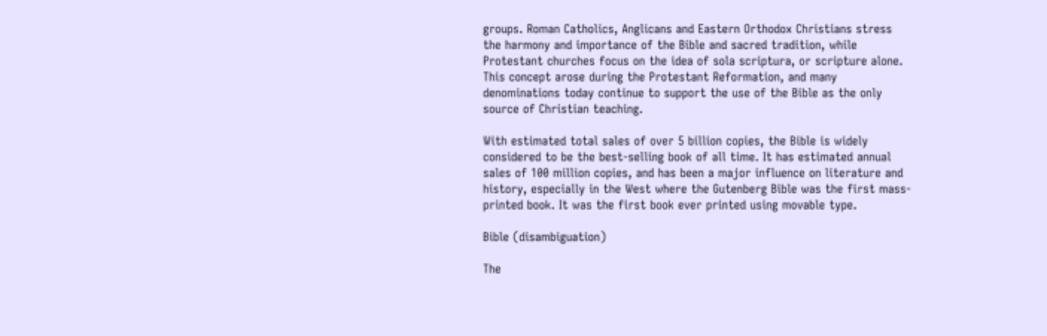groups. Roman Catholics, Anglicans and Eastern Orthodox Christians stress the harmony and importance of the Bible and sacred tradition, while Protestant churches focus on the idea of sola scriptura, or scripture alone. This concept arose during the Protestant Reformation, and many denominations today continue to support the use of the Bible as the only source of Christian teaching.

With estimated total sales of over 5 billion copies, the Bible is widely considered to be the best-selling book of all time. It has estimated annual sales of 100 million copies, and has been a major influence on literature and history, especially in the West where the Gutenberg Bible was the first mass-printed book. It was the first book ever printed using movable type.

Bible (disambiguation)

The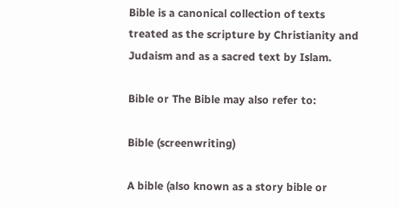Bible is a canonical collection of texts treated as the scripture by Christianity and Judaism and as a sacred text by Islam.

Bible or The Bible may also refer to:

Bible (screenwriting)

A bible (also known as a story bible or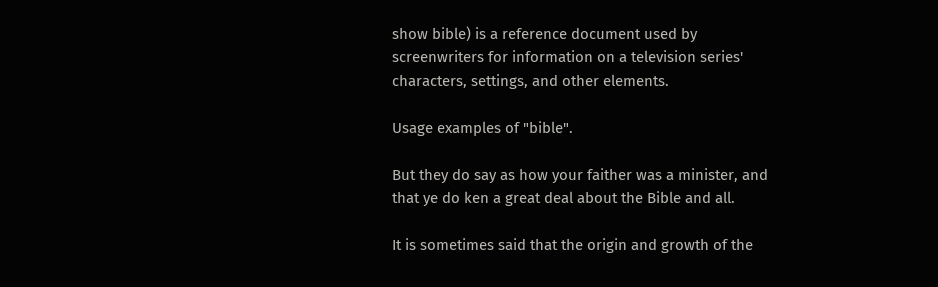show bible) is a reference document used by screenwriters for information on a television series' characters, settings, and other elements.

Usage examples of "bible".

But they do say as how your faither was a minister, and that ye do ken a great deal about the Bible and all.

It is sometimes said that the origin and growth of the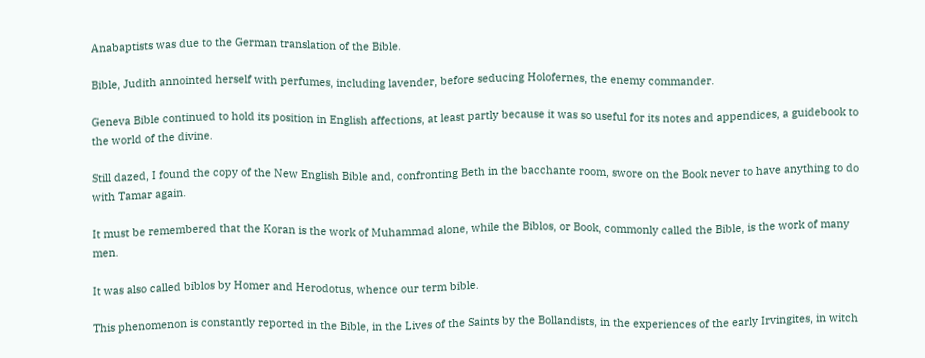Anabaptists was due to the German translation of the Bible.

Bible, Judith annointed herself with perfumes, including lavender, before seducing Holofernes, the enemy commander.

Geneva Bible continued to hold its position in English affections, at least partly because it was so useful for its notes and appendices, a guidebook to the world of the divine.

Still dazed, I found the copy of the New English Bible and, confronting Beth in the bacchante room, swore on the Book never to have anything to do with Tamar again.

It must be remembered that the Koran is the work of Muhammad alone, while the Biblos, or Book, commonly called the Bible, is the work of many men.

It was also called biblos by Homer and Herodotus, whence our term bible.

This phenomenon is constantly reported in the Bible, in the Lives of the Saints by the Bollandists, in the experiences of the early Irvingites, in witch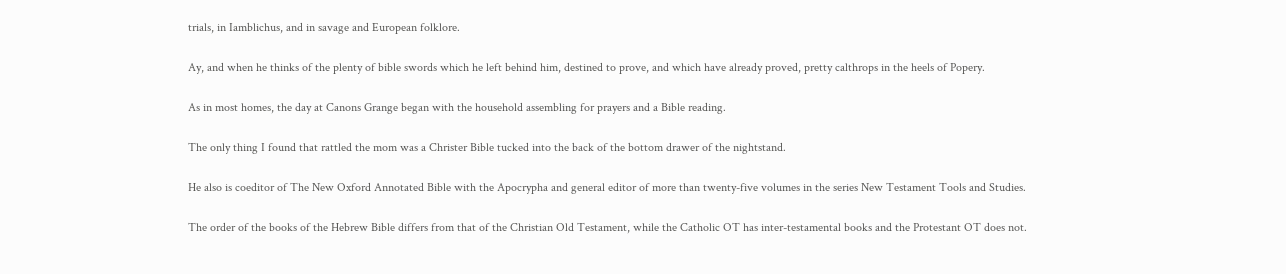trials, in Iamblichus, and in savage and European folklore.

Ay, and when he thinks of the plenty of bible swords which he left behind him, destined to prove, and which have already proved, pretty calthrops in the heels of Popery.

As in most homes, the day at Canons Grange began with the household assembling for prayers and a Bible reading.

The only thing I found that rattled the mom was a Christer Bible tucked into the back of the bottom drawer of the nightstand.

He also is coeditor of The New Oxford Annotated Bible with the Apocrypha and general editor of more than twenty-five volumes in the series New Testament Tools and Studies.

The order of the books of the Hebrew Bible differs from that of the Christian Old Testament, while the Catholic OT has inter-testamental books and the Protestant OT does not.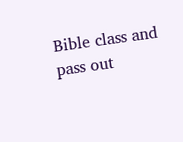Bible class and pass out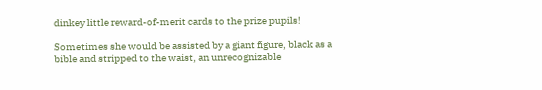dinkey little reward-of-merit cards to the prize pupils!

Sometimes she would be assisted by a giant figure, black as a bible and stripped to the waist, an unrecognizable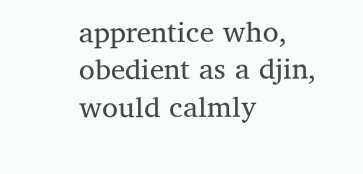apprentice who, obedient as a djin, would calmly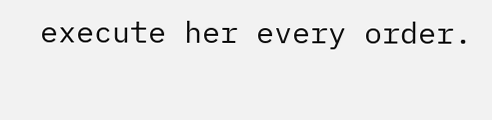execute her every order.